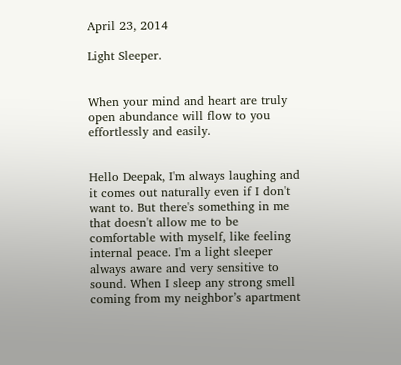April 23, 2014

Light Sleeper.


When your mind and heart are truly open abundance will flow to you effortlessly and easily.


Hello Deepak, I'm always laughing and it comes out naturally even if I don't want to. But there's something in me that doesn't allow me to be comfortable with myself, like feeling internal peace. I'm a light sleeper always aware and very sensitive to sound. When I sleep any strong smell coming from my neighbor’s apartment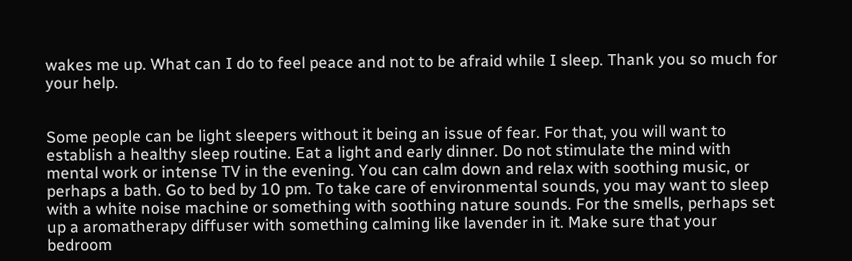wakes me up. What can I do to feel peace and not to be afraid while I sleep. Thank you so much for your help.


Some people can be light sleepers without it being an issue of fear. For that, you will want to establish a healthy sleep routine. Eat a light and early dinner. Do not stimulate the mind with mental work or intense TV in the evening. You can calm down and relax with soothing music, or perhaps a bath. Go to bed by 10 pm. To take care of environmental sounds, you may want to sleep with a white noise machine or something with soothing nature sounds. For the smells, perhaps set up a aromatherapy diffuser with something calming like lavender in it. Make sure that your bedroom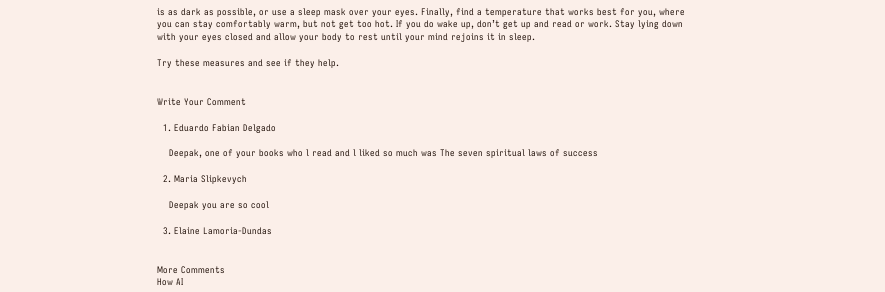is as dark as possible, or use a sleep mask over your eyes. Finally, find a temperature that works best for you, where you can stay comfortably warm, but not get too hot. If you do wake up, don’t get up and read or work. Stay lying down with your eyes closed and allow your body to rest until your mind rejoins it in sleep.

Try these measures and see if they help.


Write Your Comment

  1. Eduardo Fabian Delgado

    Deepak, one of your books who l read and l liked so much was The seven spiritual laws of success

  2. Maria Slipkevych

    Deepak you are so cool

  3. Elaine Lamoria-Dundas


More Comments
How AI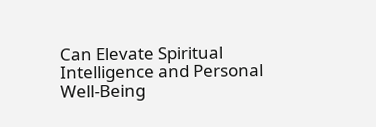Can Elevate Spiritual Intelligence and Personal Well-Being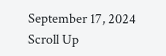September 17, 2024
Scroll Up